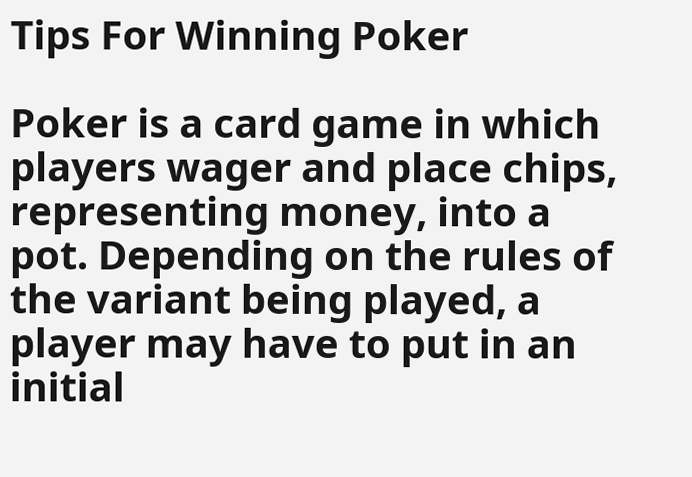Tips For Winning Poker

Poker is a card game in which players wager and place chips, representing money, into a pot. Depending on the rules of the variant being played, a player may have to put in an initial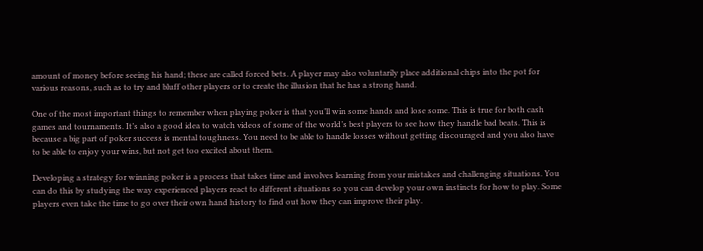amount of money before seeing his hand; these are called forced bets. A player may also voluntarily place additional chips into the pot for various reasons, such as to try and bluff other players or to create the illusion that he has a strong hand.

One of the most important things to remember when playing poker is that you’ll win some hands and lose some. This is true for both cash games and tournaments. It’s also a good idea to watch videos of some of the world’s best players to see how they handle bad beats. This is because a big part of poker success is mental toughness. You need to be able to handle losses without getting discouraged and you also have to be able to enjoy your wins, but not get too excited about them.

Developing a strategy for winning poker is a process that takes time and involves learning from your mistakes and challenging situations. You can do this by studying the way experienced players react to different situations so you can develop your own instincts for how to play. Some players even take the time to go over their own hand history to find out how they can improve their play.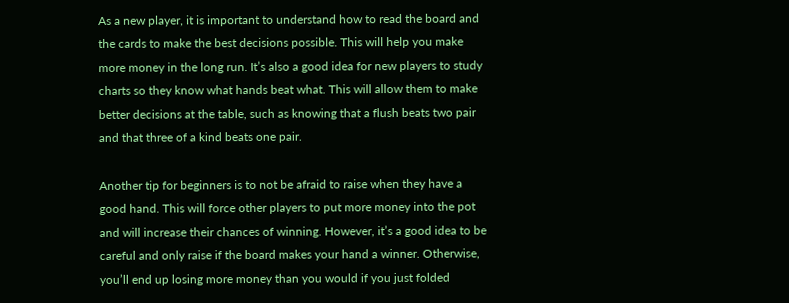As a new player, it is important to understand how to read the board and the cards to make the best decisions possible. This will help you make more money in the long run. It’s also a good idea for new players to study charts so they know what hands beat what. This will allow them to make better decisions at the table, such as knowing that a flush beats two pair and that three of a kind beats one pair.

Another tip for beginners is to not be afraid to raise when they have a good hand. This will force other players to put more money into the pot and will increase their chances of winning. However, it’s a good idea to be careful and only raise if the board makes your hand a winner. Otherwise, you’ll end up losing more money than you would if you just folded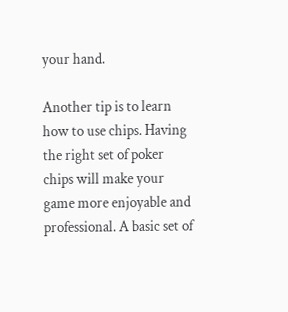your hand.

Another tip is to learn how to use chips. Having the right set of poker chips will make your game more enjoyable and professional. A basic set of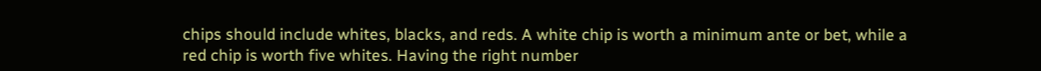chips should include whites, blacks, and reds. A white chip is worth a minimum ante or bet, while a red chip is worth five whites. Having the right number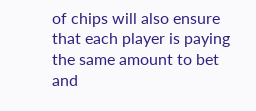of chips will also ensure that each player is paying the same amount to bet and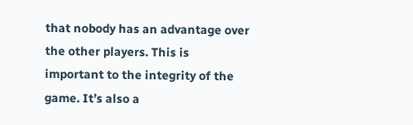that nobody has an advantage over the other players. This is important to the integrity of the game. It’s also a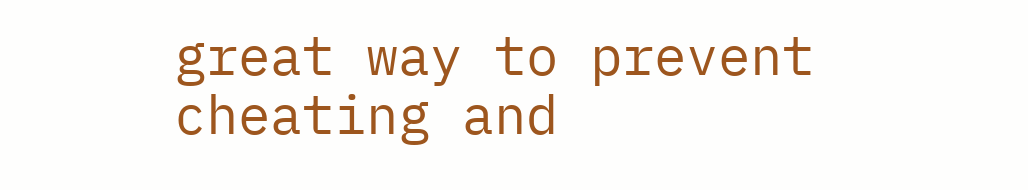great way to prevent cheating and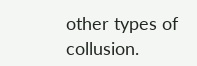other types of collusion.